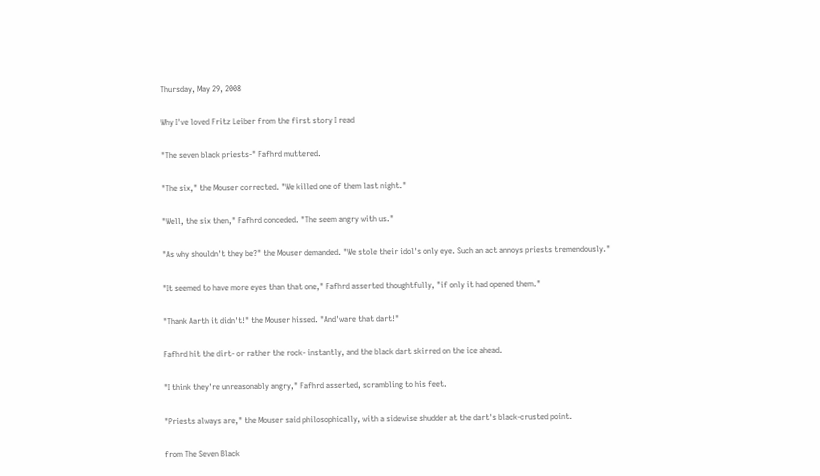Thursday, May 29, 2008

Why I've loved Fritz Leiber from the first story I read

"The seven black priests-" Fafhrd muttered.

"The six," the Mouser corrected. "We killed one of them last night."

"Well, the six then," Fafhrd conceded. "The seem angry with us."

"As why shouldn't they be?" the Mouser demanded. "We stole their idol's only eye. Such an act annoys priests tremendously."

"It seemed to have more eyes than that one," Fafhrd asserted thoughtfully, "if only it had opened them."

"Thank Aarth it didn't!" the Mouser hissed. "And'ware that dart!"

Fafhrd hit the dirt- or rather the rock- instantly, and the black dart skirred on the ice ahead.

"I think they're unreasonably angry," Fafhrd asserted, scrambling to his feet.

"Priests always are," the Mouser said philosophically, with a sidewise shudder at the dart's black-crusted point.

from The Seven Black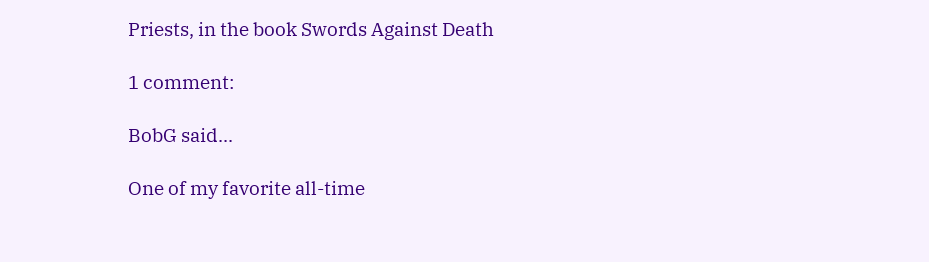Priests, in the book Swords Against Death

1 comment:

BobG said...

One of my favorite all-time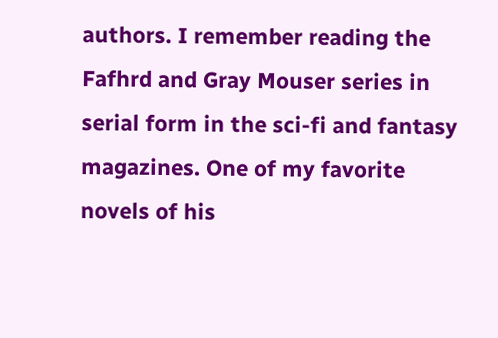authors. I remember reading the Fafhrd and Gray Mouser series in serial form in the sci-fi and fantasy magazines. One of my favorite novels of his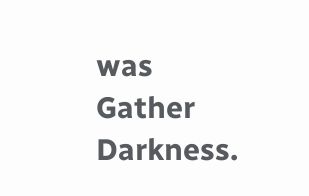was Gather Darkness.